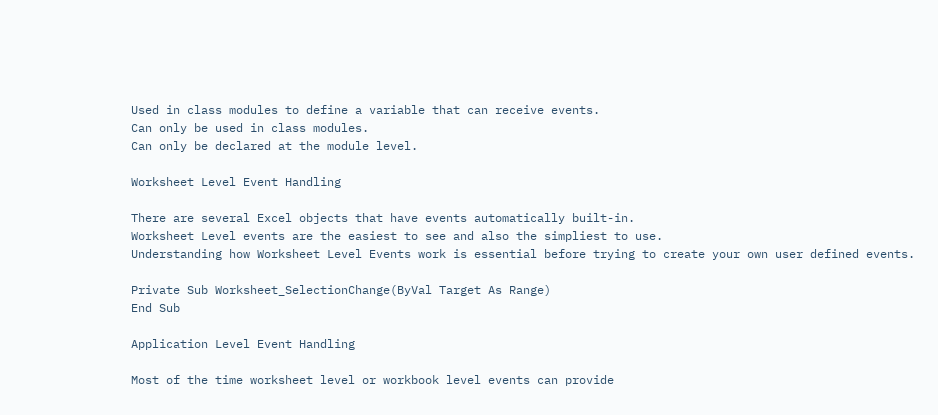Used in class modules to define a variable that can receive events.
Can only be used in class modules.
Can only be declared at the module level.

Worksheet Level Event Handling

There are several Excel objects that have events automatically built-in.
Worksheet Level events are the easiest to see and also the simpliest to use.
Understanding how Worksheet Level Events work is essential before trying to create your own user defined events.

Private Sub Worksheet_SelectionChange(ByVal Target As Range)
End Sub

Application Level Event Handling

Most of the time worksheet level or workbook level events can provide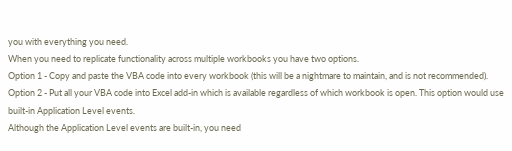you with everything you need.
When you need to replicate functionality across multiple workbooks you have two options.
Option 1 - Copy and paste the VBA code into every workbook (this will be a nightmare to maintain, and is not recommended).
Option 2 - Put all your VBA code into Excel add-in which is available regardless of which workbook is open. This option would use built-in Application Level events.
Although the Application Level events are built-in, you need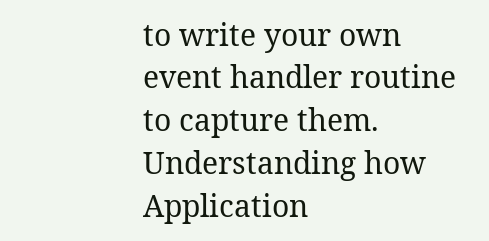to write your own event handler routine to capture them.
Understanding how Application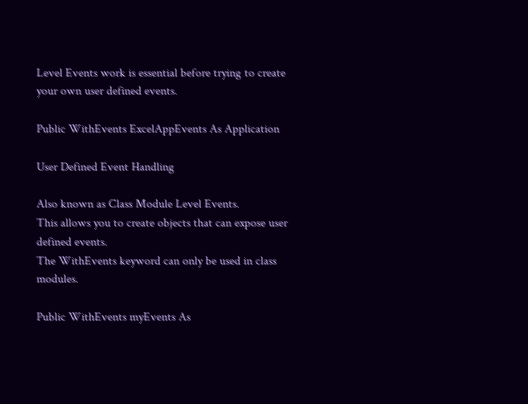Level Events work is essential before trying to create your own user defined events.

Public WithEvents ExcelAppEvents As Application

User Defined Event Handling

Also known as Class Module Level Events.
This allows you to create objects that can expose user defined events.
The WithEvents keyword can only be used in class modules.

Public WithEvents myEvents As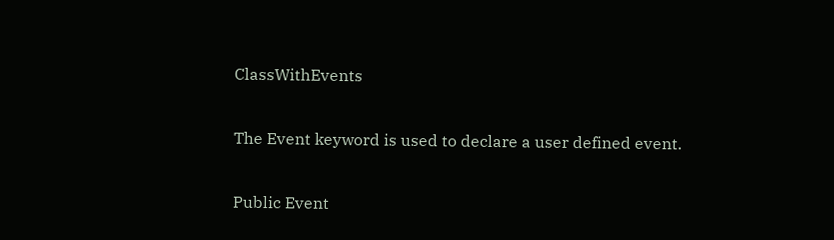ClassWithEvents

The Event keyword is used to declare a user defined event.

Public Event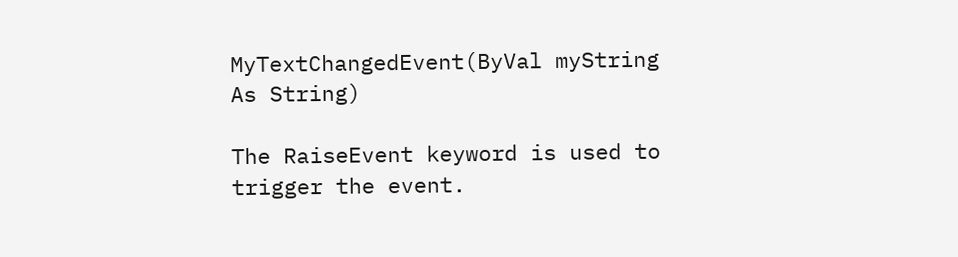MyTextChangedEvent(ByVal myString As String)

The RaiseEvent keyword is used to trigger the event.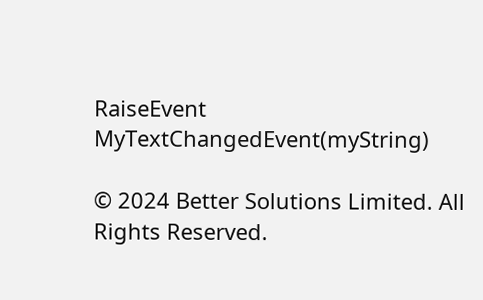RaiseEvent MyTextChangedEvent(myString)

© 2024 Better Solutions Limited. All Rights Reserved.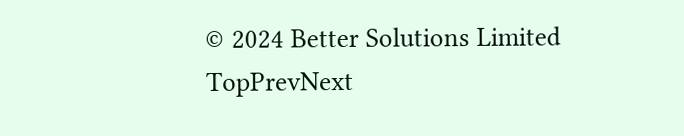© 2024 Better Solutions Limited TopPrevNext